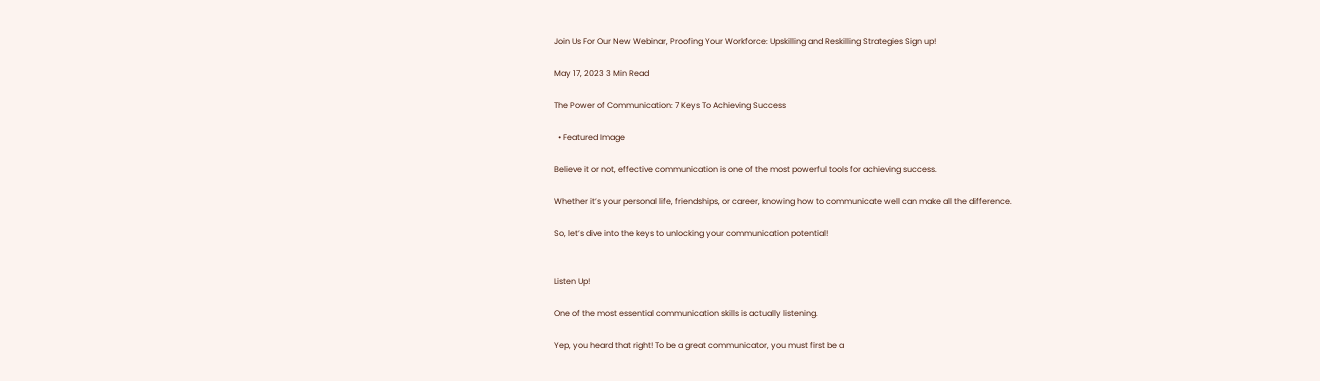Join Us For Our New Webinar, Proofing Your Workforce: Upskilling and Reskilling Strategies Sign up!

May 17, 2023 3 Min Read

The Power of Communication: 7 Keys To Achieving Success

  • Featured Image

Believe it or not, effective communication is one of the most powerful tools for achieving success.

Whether it’s your personal life, friendships, or career, knowing how to communicate well can make all the difference.

So, let’s dive into the keys to unlocking your communication potential!


Listen Up!

One of the most essential communication skills is actually listening.

Yep, you heard that right! To be a great communicator, you must first be a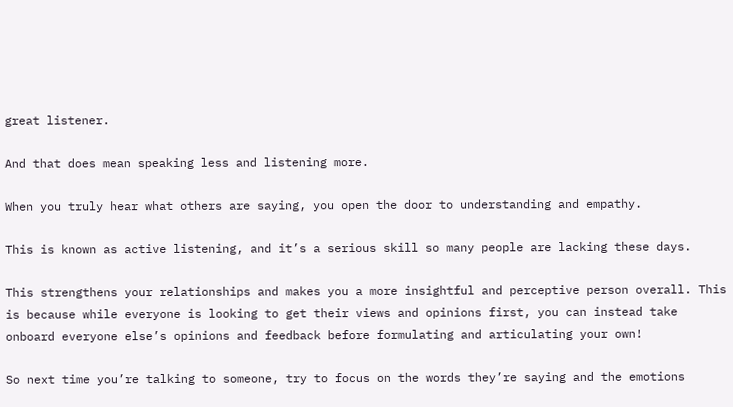great listener.

And that does mean speaking less and listening more.

When you truly hear what others are saying, you open the door to understanding and empathy.

This is known as active listening, and it’s a serious skill so many people are lacking these days.

This strengthens your relationships and makes you a more insightful and perceptive person overall. This is because while everyone is looking to get their views and opinions first, you can instead take onboard everyone else’s opinions and feedback before formulating and articulating your own!

So next time you’re talking to someone, try to focus on the words they’re saying and the emotions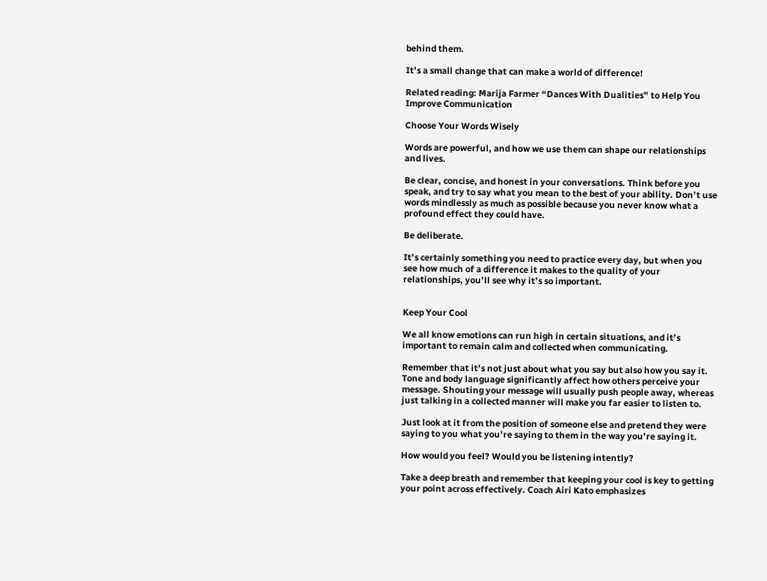behind them.

It’s a small change that can make a world of difference!

Related reading: Marija Farmer “Dances With Dualities” to Help You Improve Communication

Choose Your Words Wisely

Words are powerful, and how we use them can shape our relationships and lives.

Be clear, concise, and honest in your conversations. Think before you speak, and try to say what you mean to the best of your ability. Don’t use words mindlessly as much as possible because you never know what a profound effect they could have.

Be deliberate.

It’s certainly something you need to practice every day, but when you see how much of a difference it makes to the quality of your relationships, you’ll see why it’s so important.


Keep Your Cool

We all know emotions can run high in certain situations, and it’s important to remain calm and collected when communicating.

Remember that it’s not just about what you say but also how you say it. Tone and body language significantly affect how others perceive your message. Shouting your message will usually push people away, whereas just talking in a collected manner will make you far easier to listen to.

Just look at it from the position of someone else and pretend they were saying to you what you’re saying to them in the way you’re saying it.

How would you feel? Would you be listening intently?

Take a deep breath and remember that keeping your cool is key to getting your point across effectively. Coach Airi Kato emphasizes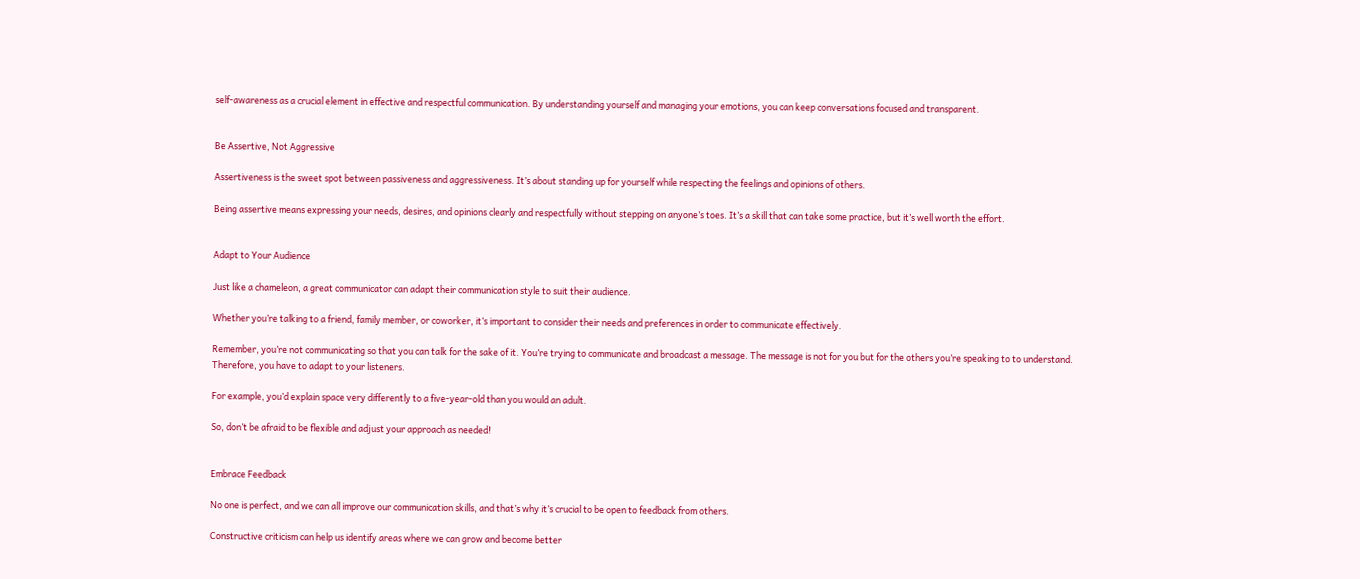self-awareness as a crucial element in effective and respectful communication. By understanding yourself and managing your emotions, you can keep conversations focused and transparent.


Be Assertive, Not Aggressive

Assertiveness is the sweet spot between passiveness and aggressiveness. It’s about standing up for yourself while respecting the feelings and opinions of others.

Being assertive means expressing your needs, desires, and opinions clearly and respectfully without stepping on anyone’s toes. It’s a skill that can take some practice, but it’s well worth the effort.


Adapt to Your Audience

Just like a chameleon, a great communicator can adapt their communication style to suit their audience.

Whether you’re talking to a friend, family member, or coworker, it’s important to consider their needs and preferences in order to communicate effectively.

Remember, you’re not communicating so that you can talk for the sake of it. You’re trying to communicate and broadcast a message. The message is not for you but for the others you’re speaking to to understand. Therefore, you have to adapt to your listeners.

For example, you’d explain space very differently to a five-year-old than you would an adult.

So, don’t be afraid to be flexible and adjust your approach as needed!


Embrace Feedback

No one is perfect, and we can all improve our communication skills, and that’s why it’s crucial to be open to feedback from others.

Constructive criticism can help us identify areas where we can grow and become better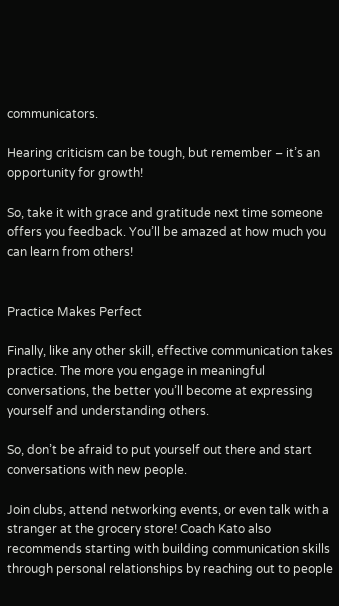communicators.

Hearing criticism can be tough, but remember – it’s an opportunity for growth!

So, take it with grace and gratitude next time someone offers you feedback. You’ll be amazed at how much you can learn from others!


Practice Makes Perfect

Finally, like any other skill, effective communication takes practice. The more you engage in meaningful conversations, the better you’ll become at expressing yourself and understanding others.

So, don’t be afraid to put yourself out there and start conversations with new people.

Join clubs, attend networking events, or even talk with a stranger at the grocery store! Coach Kato also recommends starting with building communication skills through personal relationships by reaching out to people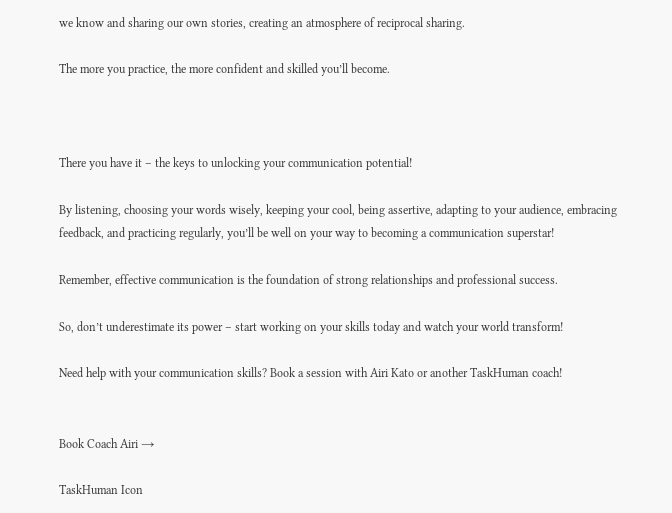we know and sharing our own stories, creating an atmosphere of reciprocal sharing.

The more you practice, the more confident and skilled you’ll become.



There you have it – the keys to unlocking your communication potential!

By listening, choosing your words wisely, keeping your cool, being assertive, adapting to your audience, embracing feedback, and practicing regularly, you’ll be well on your way to becoming a communication superstar!

Remember, effective communication is the foundation of strong relationships and professional success.

So, don’t underestimate its power – start working on your skills today and watch your world transform!

Need help with your communication skills? Book a session with Airi Kato or another TaskHuman coach!


Book Coach Airi →

TaskHuman Icon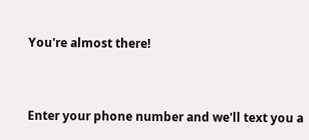You're almost there!


Enter your phone number and we'll text you a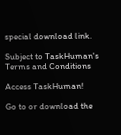special download link.

Subject to TaskHuman's Terms and Conditions

Access TaskHuman!

Go to or download the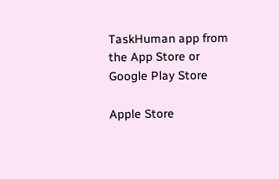TaskHuman app from the App Store or Google Play Store

Apple Store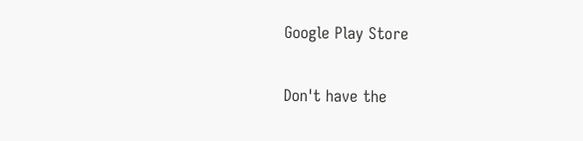Google Play Store

Don't have the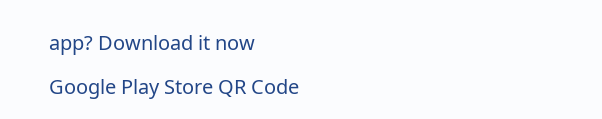app? Download it now

Google Play Store QR Code